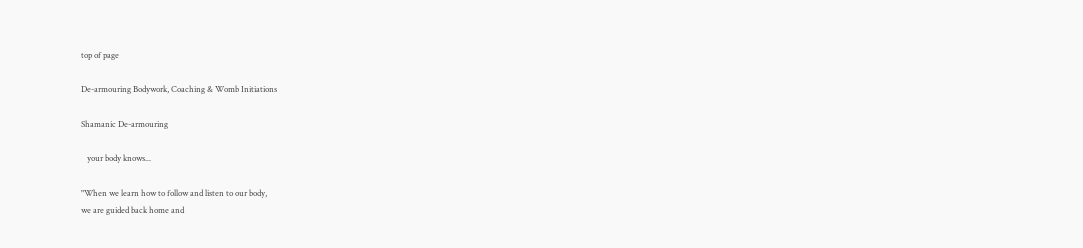top of page

De-armouring Bodywork, Coaching & Womb Initiations

Shamanic De-armouring

   your body knows...

"When we learn how to follow and listen to our body,
we are guided back home and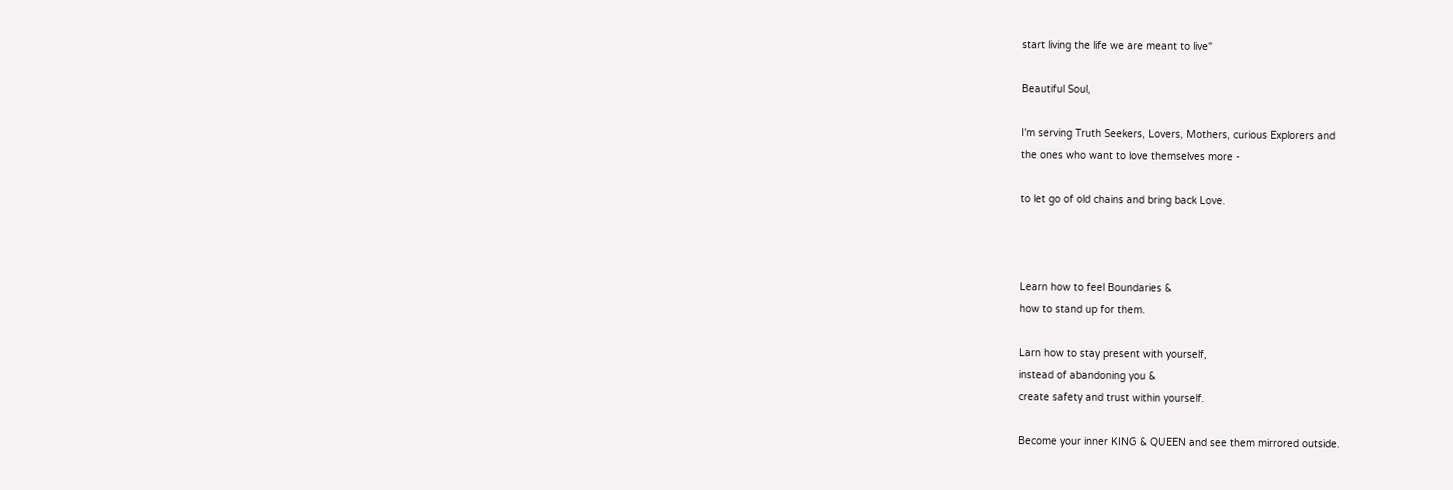start living the life we are meant to live"

Beautiful Soul,

I'm serving Truth Seekers, Lovers, Mothers, curious Explorers and
the ones who want to love themselves more -

to let go of old chains and bring back Love.



Learn how to feel Boundaries &
how to stand up for them.

Larn how to stay present with yourself,
instead of abandoning you &
create safety and trust within yourself.

Become your inner KING & QUEEN and see them mirrored outside.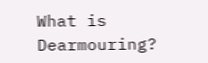What is Dearmouring?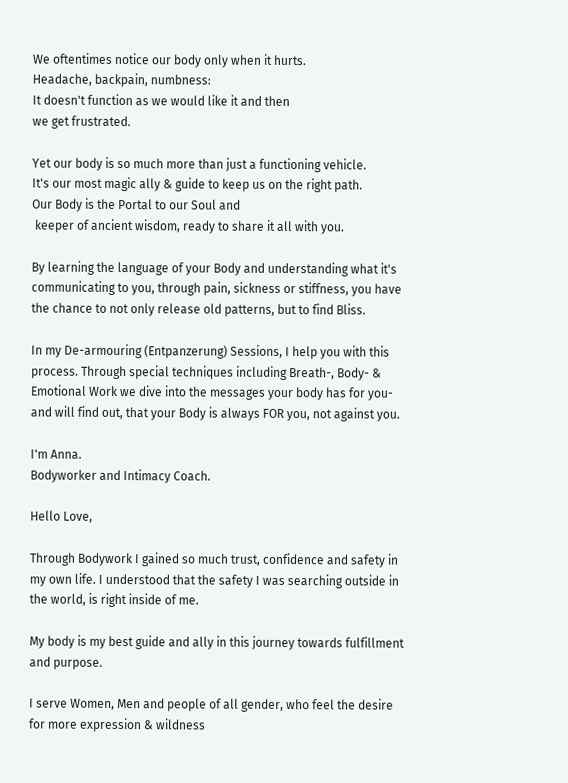We oftentimes notice our body only when it hurts.
Headache, backpain, numbness:
It doesn't function as we would like it and then
we get frustrated.

Yet our body is so much more than just a functioning vehicle.
It's our most magic ally & guide to keep us on the right path.
Our Body is the Portal to our Soul and
 keeper of ancient wisdom, ready to share it all with you.

By learning the language of your Body and understanding what it's communicating to you, through pain, sickness or stiffness, you have the chance to not only release old patterns, but to find Bliss.

In my De-armouring (Entpanzerung) Sessions, I help you with this process. Through special techniques including Breath-, Body- & Emotional Work we dive into the messages your body has for you- and will find out, that your Body is always FOR you, not against you.

I'm Anna.
Bodyworker and Intimacy Coach.

Hello Love,

Through Bodywork I gained so much trust, confidence and safety in my own life. I understood that the safety I was searching outside in the world, is right inside of me.

My body is my best guide and ally in this journey towards fulfillment and purpose.

I serve Women, Men and people of all gender, who feel the desire for more expression & wildness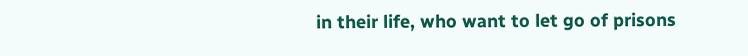in their life, who want to let go of prisons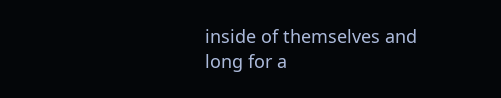inside of themselves and long for a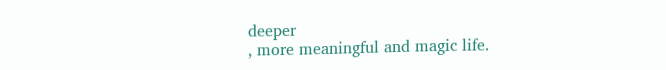deeper
, more meaningful and magic life.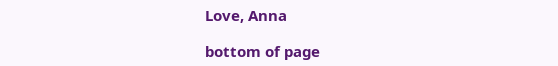Love, Anna

bottom of page